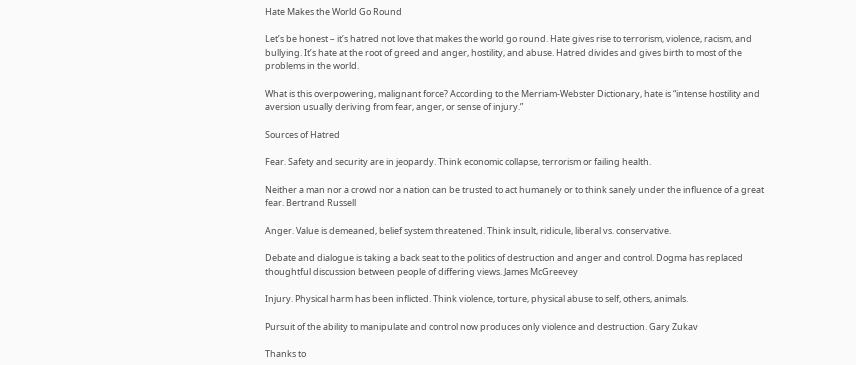Hate Makes the World Go Round

Let’s be honest – it’s hatred not love that makes the world go round. Hate gives rise to terrorism, violence, racism, and bullying. It’s hate at the root of greed and anger, hostility, and abuse. Hatred divides and gives birth to most of the problems in the world.

What is this overpowering, malignant force? According to the Merriam-Webster Dictionary, hate is “intense hostility and aversion usually deriving from fear, anger, or sense of injury.”

Sources of Hatred

Fear. Safety and security are in jeopardy. Think economic collapse, terrorism or failing health.

Neither a man nor a crowd nor a nation can be trusted to act humanely or to think sanely under the influence of a great fear. Bertrand Russell

Anger. Value is demeaned, belief system threatened. Think insult, ridicule, liberal vs. conservative.

Debate and dialogue is taking a back seat to the politics of destruction and anger and control. Dogma has replaced thoughtful discussion between people of differing views. James McGreevey

Injury. Physical harm has been inflicted. Think violence, torture, physical abuse to self, others, animals.

Pursuit of the ability to manipulate and control now produces only violence and destruction. Gary Zukav

Thanks to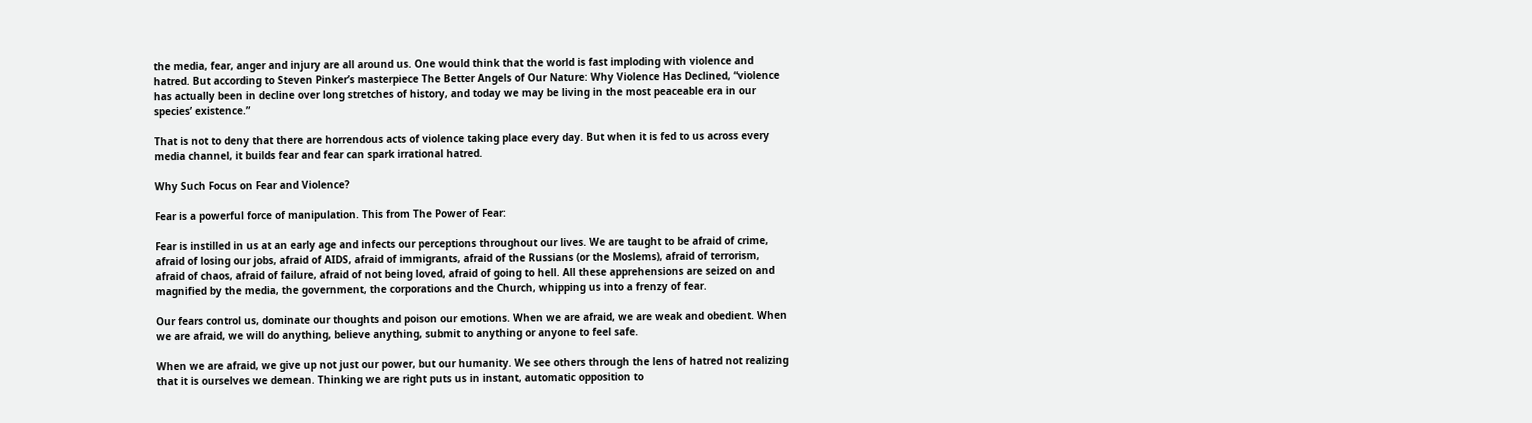the media, fear, anger and injury are all around us. One would think that the world is fast imploding with violence and hatred. But according to Steven Pinker’s masterpiece The Better Angels of Our Nature: Why Violence Has Declined, “violence has actually been in decline over long stretches of history, and today we may be living in the most peaceable era in our species’ existence.”

That is not to deny that there are horrendous acts of violence taking place every day. But when it is fed to us across every media channel, it builds fear and fear can spark irrational hatred.

Why Such Focus on Fear and Violence?

Fear is a powerful force of manipulation. This from The Power of Fear:

Fear is instilled in us at an early age and infects our perceptions throughout our lives. We are taught to be afraid of crime, afraid of losing our jobs, afraid of AIDS, afraid of immigrants, afraid of the Russians (or the Moslems), afraid of terrorism, afraid of chaos, afraid of failure, afraid of not being loved, afraid of going to hell. All these apprehensions are seized on and magnified by the media, the government, the corporations and the Church, whipping us into a frenzy of fear.

Our fears control us, dominate our thoughts and poison our emotions. When we are afraid, we are weak and obedient. When we are afraid, we will do anything, believe anything, submit to anything or anyone to feel safe.

When we are afraid, we give up not just our power, but our humanity. We see others through the lens of hatred not realizing that it is ourselves we demean. Thinking we are right puts us in instant, automatic opposition to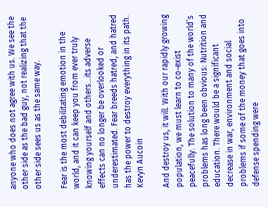anyone who does not agree with us. We see the other side as the bad guy, not realizing that the other side sees us as the same way.

Fear is the most debilitating emotion in the world, and it can keep you from ever truly knowing yourself and others…its adverse effects can no longer be overlooked or underestimated. Fear breeds hatred, and hatred has the power to destroy everything in its path. Kevyn Aucoin

And destroy us, it will. With our rapidly growing population, we must learn to co-exist peacefully. The solution to many of the world’s problems has long been obvious: Nutrition and education. There would be a significant decrease in war, environment and social problems if some of the money that goes into defense spending were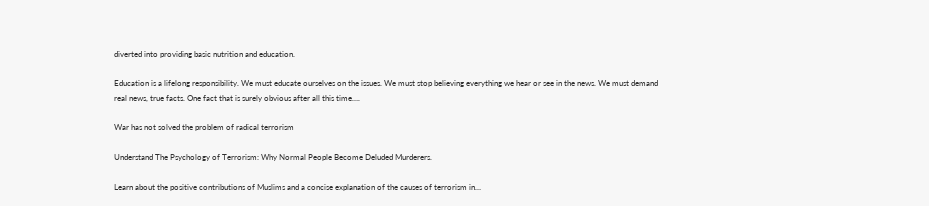diverted into providing basic nutrition and education.

Education is a lifelong responsibility. We must educate ourselves on the issues. We must stop believing everything we hear or see in the news. We must demand real news, true facts. One fact that is surely obvious after all this time….

War has not solved the problem of radical terrorism

Understand The Psychology of Terrorism: Why Normal People Become Deluded Murderers.

Learn about the positive contributions of Muslims and a concise explanation of the causes of terrorism in…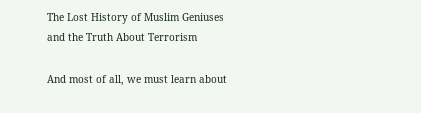The Lost History of Muslim Geniuses and the Truth About Terrorism

And most of all, we must learn about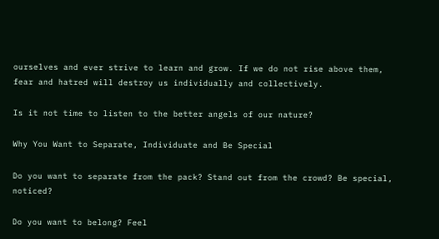ourselves and ever strive to learn and grow. If we do not rise above them, fear and hatred will destroy us individually and collectively.

Is it not time to listen to the better angels of our nature?

Why You Want to Separate, Individuate and Be Special

Do you want to separate from the pack? Stand out from the crowd? Be special, noticed?

Do you want to belong? Feel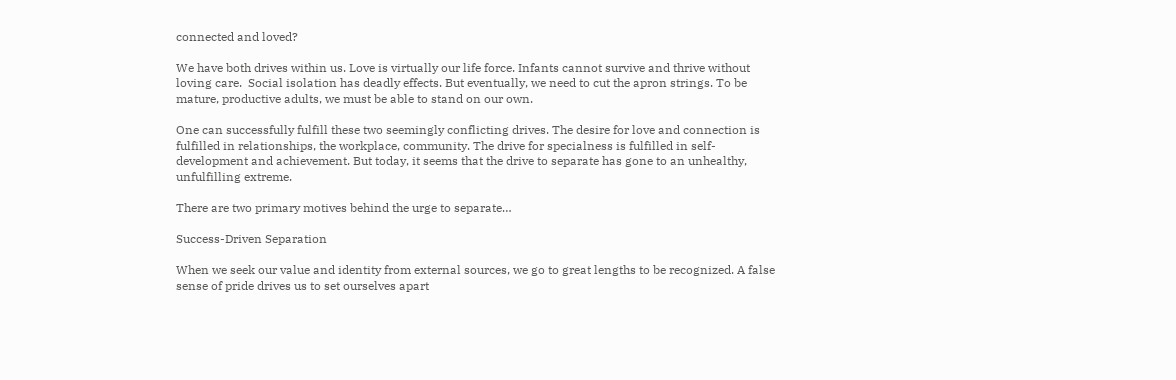connected and loved?

We have both drives within us. Love is virtually our life force. Infants cannot survive and thrive without loving care.  Social isolation has deadly effects. But eventually, we need to cut the apron strings. To be mature, productive adults, we must be able to stand on our own.

One can successfully fulfill these two seemingly conflicting drives. The desire for love and connection is fulfilled in relationships, the workplace, community. The drive for specialness is fulfilled in self-development and achievement. But today, it seems that the drive to separate has gone to an unhealthy, unfulfilling extreme.

There are two primary motives behind the urge to separate…

Success-Driven Separation

When we seek our value and identity from external sources, we go to great lengths to be recognized. A false sense of pride drives us to set ourselves apart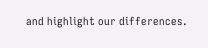and highlight our differences.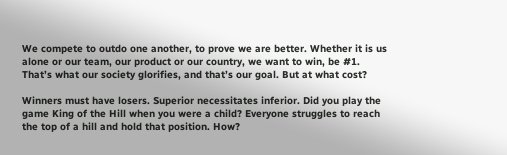We compete to outdo one another, to prove we are better. Whether it is us alone or our team, our product or our country, we want to win, be #1. That’s what our society glorifies, and that’s our goal. But at what cost?

Winners must have losers. Superior necessitates inferior. Did you play the game King of the Hill when you were a child? Everyone struggles to reach the top of a hill and hold that position. How?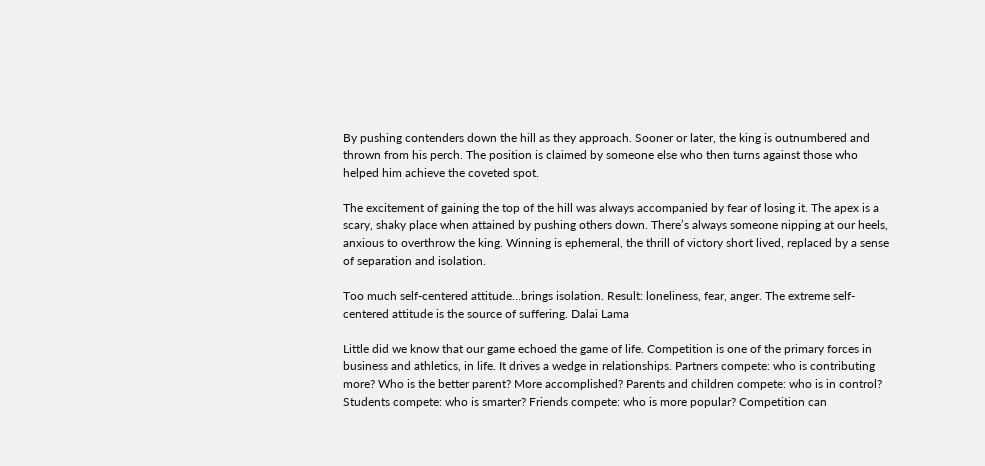By pushing contenders down the hill as they approach. Sooner or later, the king is outnumbered and thrown from his perch. The position is claimed by someone else who then turns against those who helped him achieve the coveted spot.

The excitement of gaining the top of the hill was always accompanied by fear of losing it. The apex is a scary, shaky place when attained by pushing others down. There’s always someone nipping at our heels, anxious to overthrow the king. Winning is ephemeral, the thrill of victory short lived, replaced by a sense of separation and isolation.

Too much self-centered attitude…brings isolation. Result: loneliness, fear, anger. The extreme self-centered attitude is the source of suffering. Dalai Lama

Little did we know that our game echoed the game of life. Competition is one of the primary forces in business and athletics, in life. It drives a wedge in relationships. Partners compete: who is contributing more? Who is the better parent? More accomplished? Parents and children compete: who is in control? Students compete: who is smarter? Friends compete: who is more popular? Competition can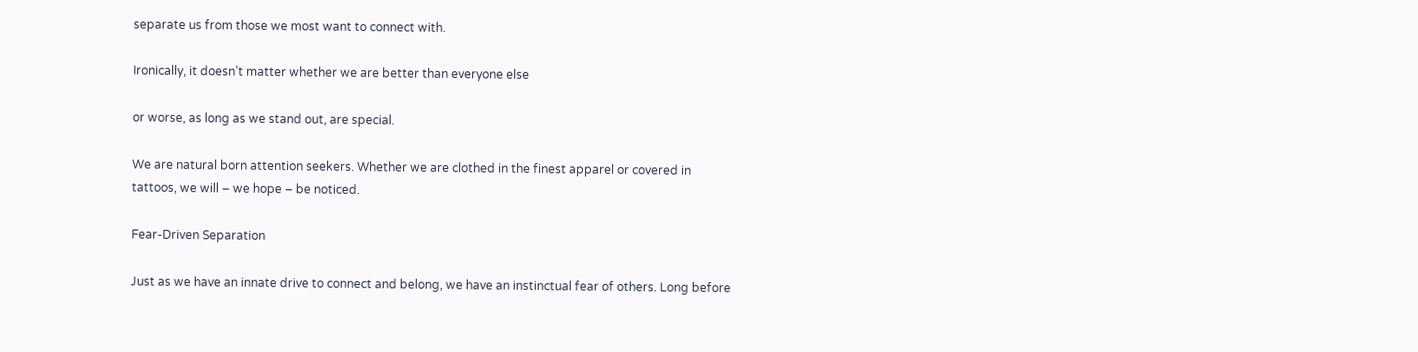separate us from those we most want to connect with.

Ironically, it doesn’t matter whether we are better than everyone else

or worse, as long as we stand out, are special.

We are natural born attention seekers. Whether we are clothed in the finest apparel or covered in tattoos, we will – we hope – be noticed.

Fear-Driven Separation

Just as we have an innate drive to connect and belong, we have an instinctual fear of others. Long before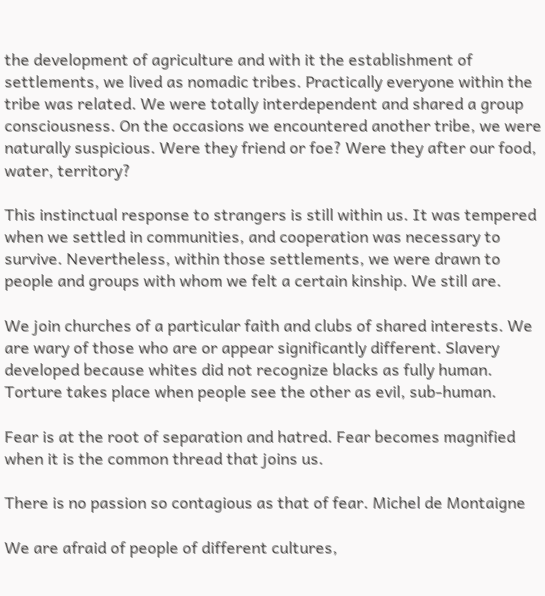the development of agriculture and with it the establishment of settlements, we lived as nomadic tribes. Practically everyone within the tribe was related. We were totally interdependent and shared a group consciousness. On the occasions we encountered another tribe, we were naturally suspicious. Were they friend or foe? Were they after our food, water, territory?

This instinctual response to strangers is still within us. It was tempered when we settled in communities, and cooperation was necessary to survive. Nevertheless, within those settlements, we were drawn to people and groups with whom we felt a certain kinship. We still are.

We join churches of a particular faith and clubs of shared interests. We are wary of those who are or appear significantly different. Slavery developed because whites did not recognize blacks as fully human. Torture takes place when people see the other as evil, sub-human.

Fear is at the root of separation and hatred. Fear becomes magnified when it is the common thread that joins us.

There is no passion so contagious as that of fear. Michel de Montaigne

We are afraid of people of different cultures,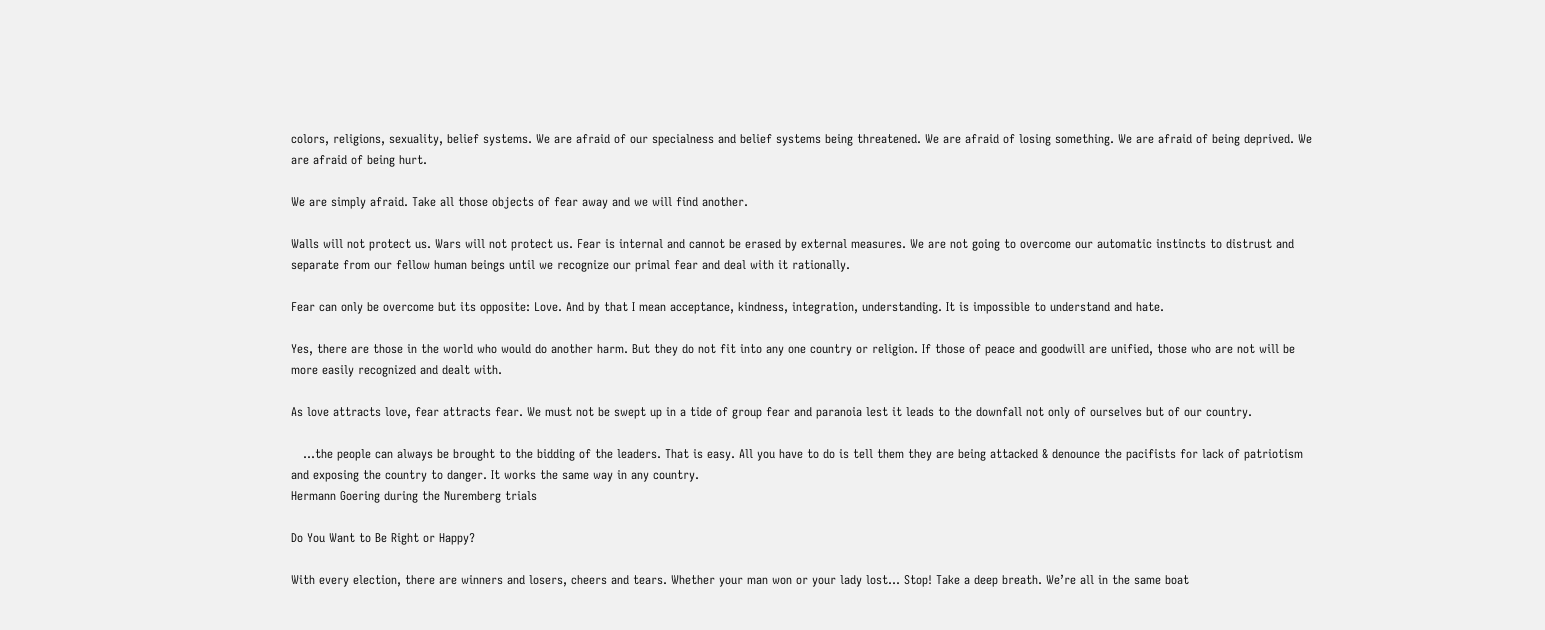colors, religions, sexuality, belief systems. We are afraid of our specialness and belief systems being threatened. We are afraid of losing something. We are afraid of being deprived. We are afraid of being hurt.

We are simply afraid. Take all those objects of fear away and we will find another.

Walls will not protect us. Wars will not protect us. Fear is internal and cannot be erased by external measures. We are not going to overcome our automatic instincts to distrust and separate from our fellow human beings until we recognize our primal fear and deal with it rationally.

Fear can only be overcome but its opposite: Love. And by that I mean acceptance, kindness, integration, understanding. It is impossible to understand and hate.

Yes, there are those in the world who would do another harm. But they do not fit into any one country or religion. If those of peace and goodwill are unified, those who are not will be more easily recognized and dealt with.

As love attracts love, fear attracts fear. We must not be swept up in a tide of group fear and paranoia lest it leads to the downfall not only of ourselves but of our country.

   …the people can always be brought to the bidding of the leaders. That is easy. All you have to do is tell them they are being attacked & denounce the pacifists for lack of patriotism and exposing the country to danger. It works the same way in any country.
Hermann Goering during the Nuremberg trials

Do You Want to Be Right or Happy?

With every election, there are winners and losers, cheers and tears. Whether your man won or your lady lost… Stop! Take a deep breath. We’re all in the same boat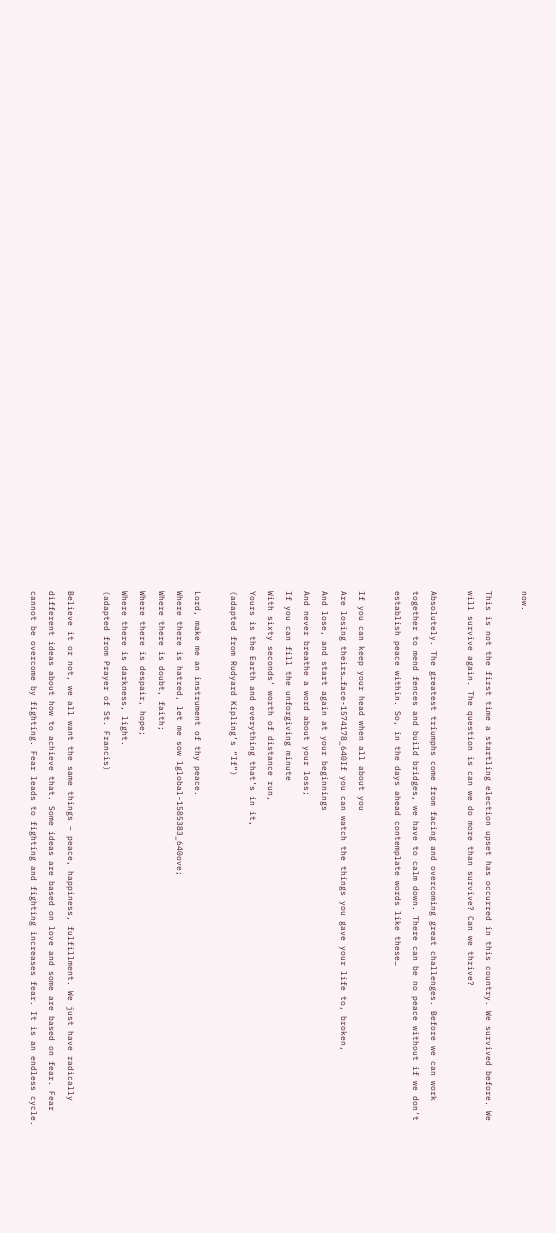now.

This is not the first time a startling election upset has occurred in this country. We survived before. We will survive again. The question is can we do more than survive? Can we thrive?

Absolutely. The greatest triumphs come from facing and overcoming great challenges. Before we can work together to mend fences and build bridges, we have to calm down. There can be no peace without if we don’t establish peace within. So, in the days ahead contemplate words like these…

If you can keep your head when all about you
Are losing theirs…face-1574178_640If you can watch the things you gave your life to, broken,
And lose, and start again at your beginnings
And never breathe a word about your loss;
If you can fill the unforgiving minute
With sixty seconds’ worth of distance run,
Yours is the Earth and everything that’s in it,
(adapted from Rudyard Kipling’s “If”)

Lord, make me an instrument of thy peace.
Where there is hatred, let me sow lglobal-1585383_640ove;
Where there is doubt, faith;
Where there is despair, hope;
Where there is darkness, light.
(adapted from Prayer of St. Francis)

Believe it or not, we all want the same things – peace, happiness, fulfillment. We just have radically different ideas about how to achieve that. Some ideas are based on love and some are based on fear. Fear cannot be overcome by fighting. Fear leads to fighting and fighting increases fear. It is an endless cycle.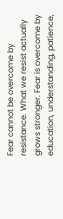Fear cannot be overcome by resistance. What we resist actually grows stronger. Fear is overcome by education, understanding, patience,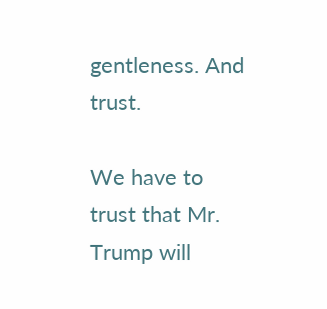gentleness. And trust.

We have to trust that Mr. Trump will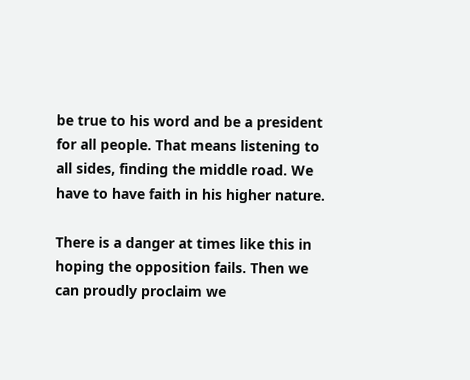be true to his word and be a president for all people. That means listening to all sides, finding the middle road. We have to have faith in his higher nature.

There is a danger at times like this in hoping the opposition fails. Then we can proudly proclaim we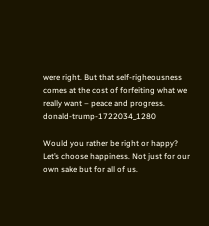were right. But that self-righeousness comes at the cost of forfeiting what we really want – peace and progress. donald-trump-1722034_1280

Would you rather be right or happy? Let’s choose happiness. Not just for our own sake but for all of us.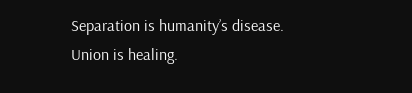Separation is humanity’s disease. Union is healing.